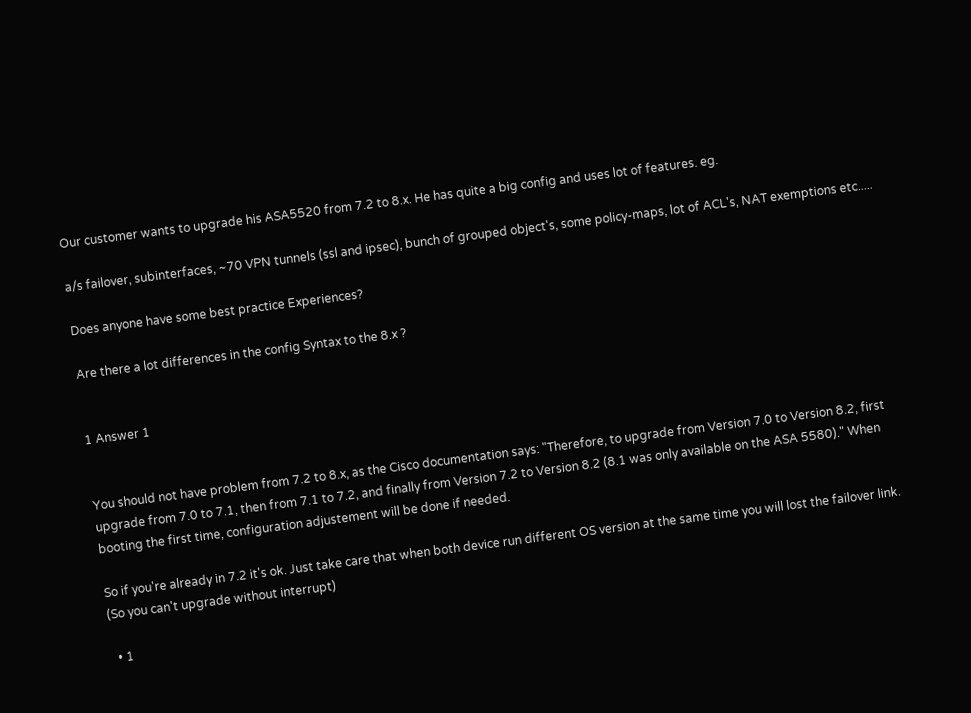Our customer wants to upgrade his ASA5520 from 7.2 to 8.x. He has quite a big config and uses lot of features. eg.

a/s failover, subinterfaces, ~70 VPN tunnels (ssl and ipsec), bunch of grouped object's, some policy-maps, lot of ACL's, NAT exemptions etc.....

Does anyone have some best practice Experiences?

Are there a lot differences in the config Syntax to the 8.x ?


1 Answer 1


You should not have problem from 7.2 to 8.x, as the Cisco documentation says: "Therefore, to upgrade from Version 7.0 to Version 8.2, first upgrade from 7.0 to 7.1, then from 7.1 to 7.2, and finally from Version 7.2 to Version 8.2 (8.1 was only available on the ASA 5580)." When booting the first time, configuration adjustement will be done if needed.

So if you're already in 7.2 it's ok. Just take care that when both device run different OS version at the same time you will lost the failover link. (So you can't upgrade without interrupt)

  • 1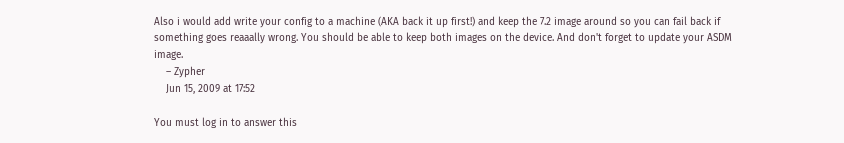Also i would add write your config to a machine (AKA back it up first!) and keep the 7.2 image around so you can fail back if something goes reaaally wrong. You should be able to keep both images on the device. And don't forget to update your ASDM image.
    – Zypher
    Jun 15, 2009 at 17:52

You must log in to answer this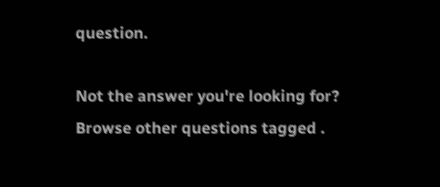question.

Not the answer you're looking for? Browse other questions tagged .